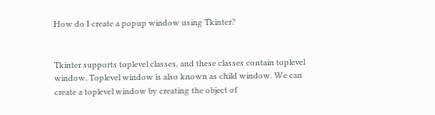How do I create a popup window using Tkinter?


Tkinter supports toplevel classes, and these classes contain toplevel window. Toplevel window is also known as child window. We can create a toplevel window by creating the object of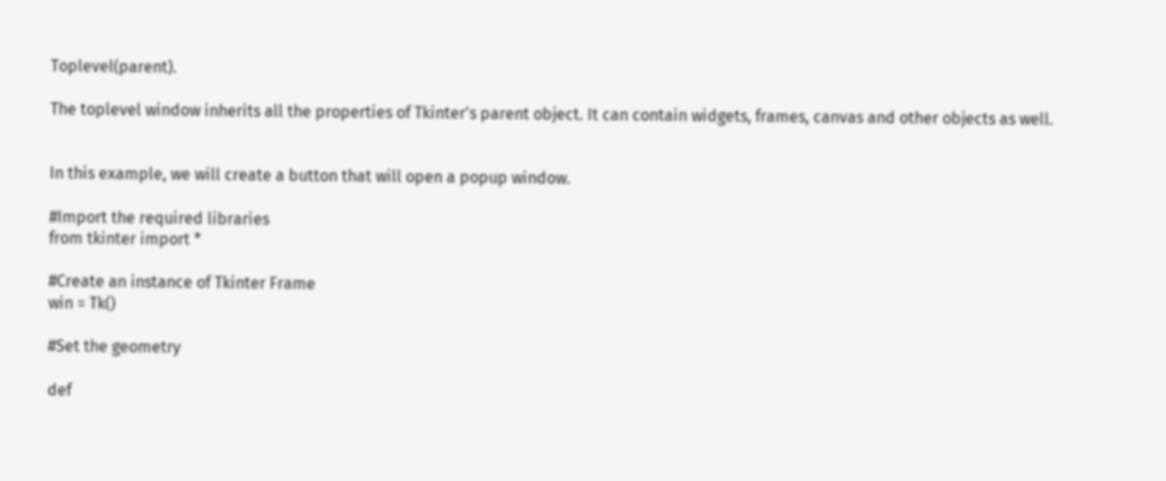Toplevel(parent).

The toplevel window inherits all the properties of Tkinter's parent object. It can contain widgets, frames, canvas and other objects as well.


In this example, we will create a button that will open a popup window.

#Import the required libraries
from tkinter import *

#Create an instance of Tkinter Frame
win = Tk()

#Set the geometry

def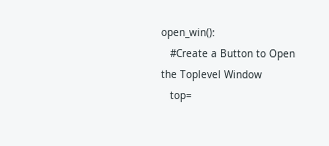open_win():
   #Create a Button to Open the Toplevel Window
   top=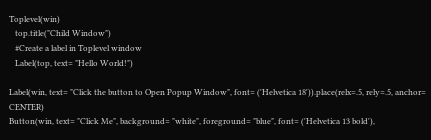Toplevel(win)
   top.title("Child Window")
   #Create a label in Toplevel window
   Label(top, text= "Hello World!")

Label(win, text= "Click the button to Open Popup Window", font= ('Helvetica 18')).place(relx=.5, rely=.5, anchor= CENTER)
Button(win, text= "Click Me", background= "white", foreground= "blue", font= ('Helvetica 13 bold'),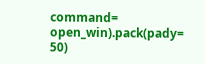command= open_win).pack(pady= 50)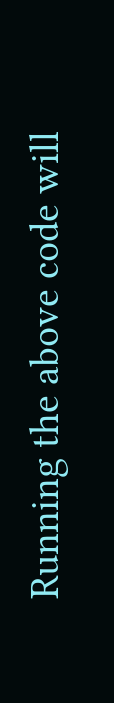Running the above code will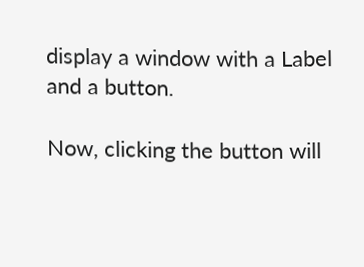display a window with a Label and a button.

Now, clicking the button will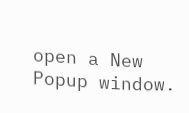open a New Popup window.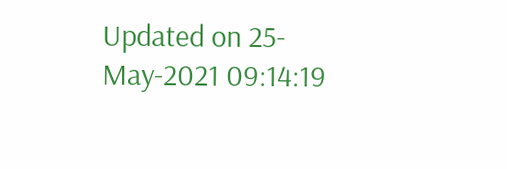Updated on 25-May-2021 09:14:19